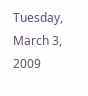Tuesday, March 3, 2009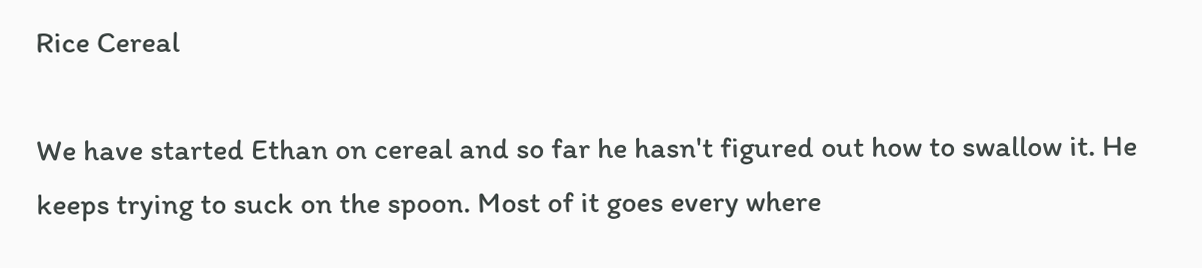Rice Cereal

We have started Ethan on cereal and so far he hasn't figured out how to swallow it. He keeps trying to suck on the spoon. Most of it goes every where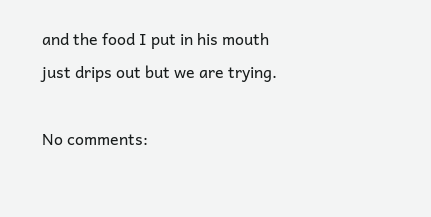and the food I put in his mouth just drips out but we are trying.

No comments: